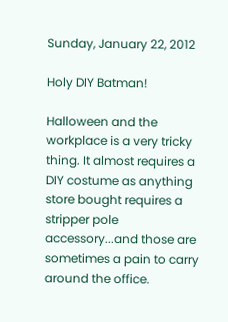Sunday, January 22, 2012

Holy DIY Batman!

Halloween and the workplace is a very tricky thing. It almost requires a DIY costume as anything store bought requires a stripper pole accessory...and those are sometimes a pain to carry around the office.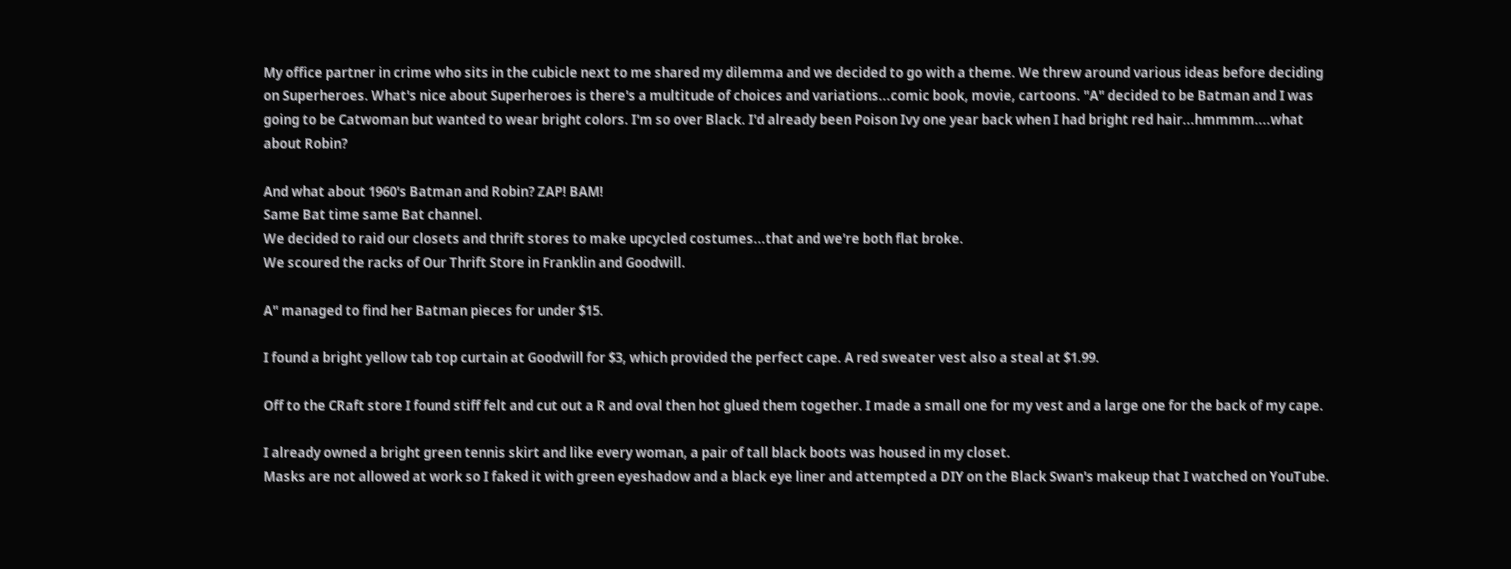My office partner in crime who sits in the cubicle next to me shared my dilemma and we decided to go with a theme. We threw around various ideas before deciding on Superheroes. What's nice about Superheroes is there's a multitude of choices and variations...comic book, movie, cartoons. "A" decided to be Batman and I was going to be Catwoman but wanted to wear bright colors. I'm so over Black. I'd already been Poison Ivy one year back when I had bright red hair...hmmmm....what about Robin?

And what about 1960's Batman and Robin? ZAP! BAM!
Same Bat time same Bat channel.
We decided to raid our closets and thrift stores to make upcycled costumes...that and we're both flat broke.
We scoured the racks of Our Thrift Store in Franklin and Goodwill.

A" managed to find her Batman pieces for under $15.

I found a bright yellow tab top curtain at Goodwill for $3, which provided the perfect cape. A red sweater vest also a steal at $1.99.

Off to the CRaft store I found stiff felt and cut out a R and oval then hot glued them together. I made a small one for my vest and a large one for the back of my cape.

I already owned a bright green tennis skirt and like every woman, a pair of tall black boots was housed in my closet.
Masks are not allowed at work so I faked it with green eyeshadow and a black eye liner and attempted a DIY on the Black Swan's makeup that I watched on YouTube.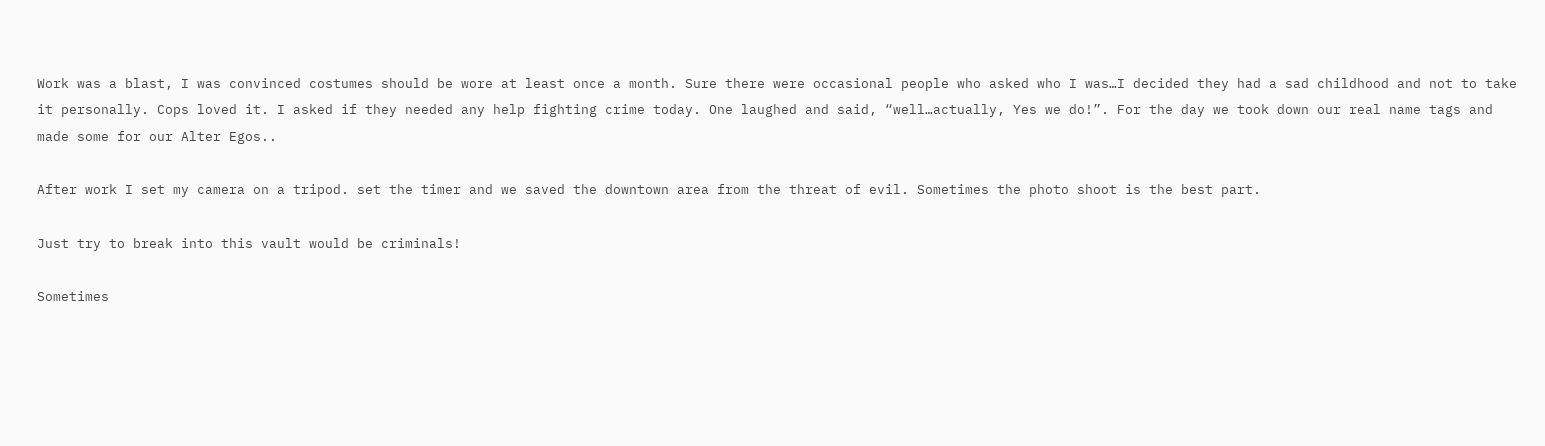Work was a blast, I was convinced costumes should be wore at least once a month. Sure there were occasional people who asked who I was…I decided they had a sad childhood and not to take it personally. Cops loved it. I asked if they needed any help fighting crime today. One laughed and said, “well…actually, Yes we do!”. For the day we took down our real name tags and made some for our Alter Egos..

After work I set my camera on a tripod. set the timer and we saved the downtown area from the threat of evil. Sometimes the photo shoot is the best part.

Just try to break into this vault would be criminals!

Sometimes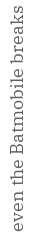even the Batmobile breaks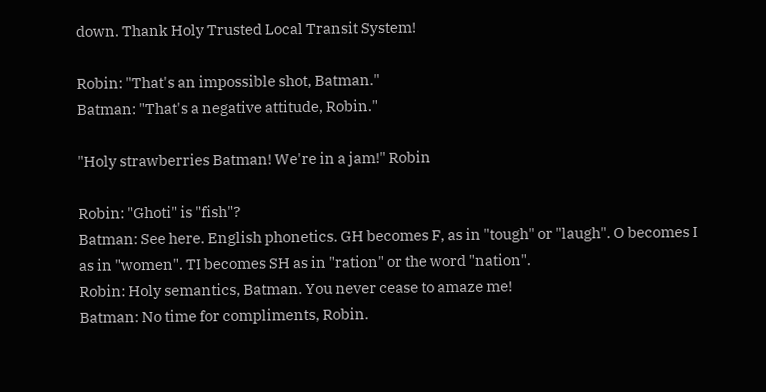down. Thank Holy Trusted Local Transit System!

Robin: "That's an impossible shot, Batman."
Batman: "That's a negative attitude, Robin."

"Holy strawberries Batman! We're in a jam!" Robin

Robin: "Ghoti" is "fish"?
Batman: See here. English phonetics. GH becomes F, as in "tough" or "laugh". O becomes I as in "women". TI becomes SH as in "ration" or the word "nation".
Robin: Holy semantics, Batman. You never cease to amaze me!
Batman: No time for compliments, Robin.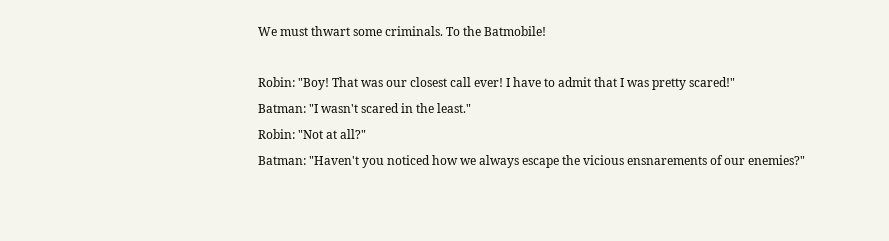We must thwart some criminals. To the Batmobile!

Robin: "Boy! That was our closest call ever! I have to admit that I was pretty scared!"
Batman: "I wasn't scared in the least."
Robin: "Not at all?"
Batman: "Haven't you noticed how we always escape the vicious ensnarements of our enemies?"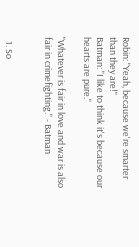Robin: "Yeah, because we're smarter than they are!"
Batman: "I like to think it's because our hearts are pure."

"Whatever is fair in love and war is also fair in crimefighting." - Batman


  1. So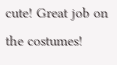cute! Great job on the costumes!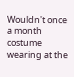Wouldn't once a month costume wearing at the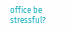office be stressful?